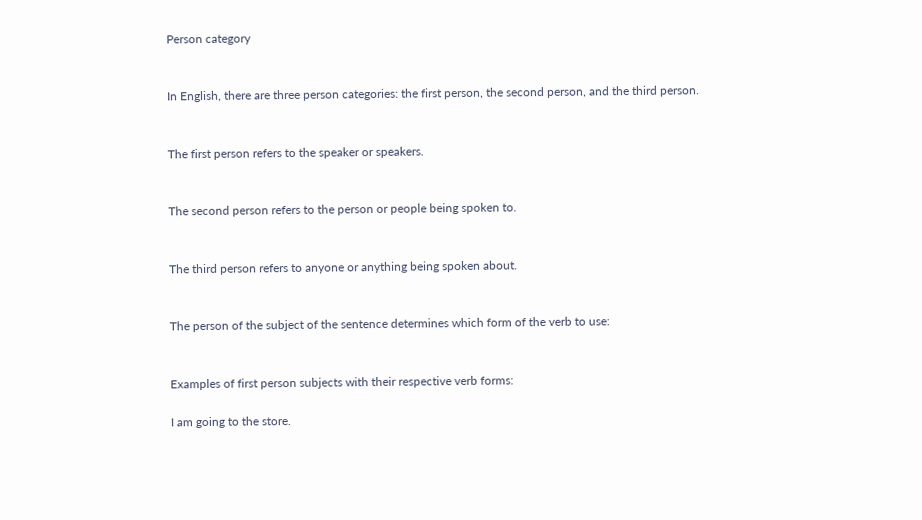Person category


In English, there are three person categories: the first person, the second person, and the third person.


The first person refers to the speaker or speakers.


The second person refers to the person or people being spoken to.


The third person refers to anyone or anything being spoken about.


The person of the subject of the sentence determines which form of the verb to use:


Examples of first person subjects with their respective verb forms:

I am going to the store.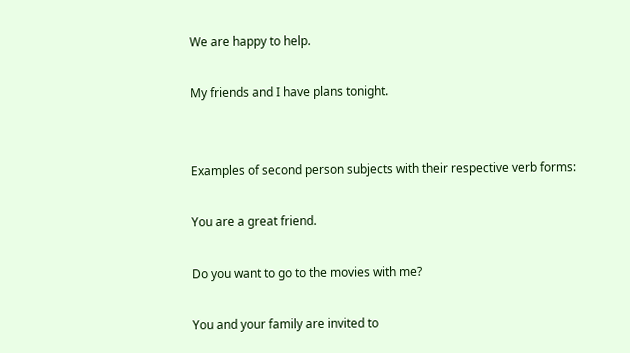We are happy to help.

My friends and I have plans tonight.


Examples of second person subjects with their respective verb forms:

You are a great friend.

Do you want to go to the movies with me?

You and your family are invited to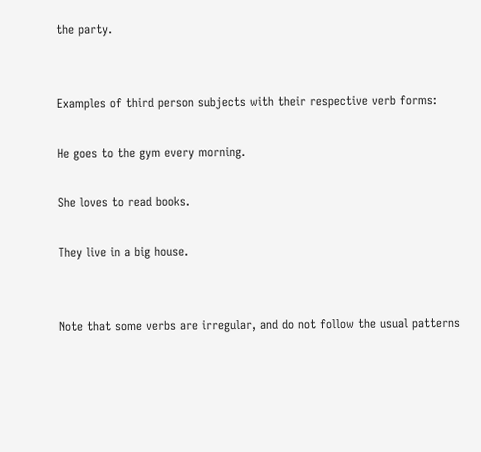the party.


Examples of third person subjects with their respective verb forms:

He goes to the gym every morning.

She loves to read books.

They live in a big house.


Note that some verbs are irregular, and do not follow the usual patterns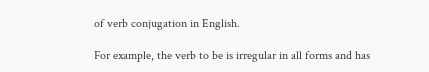of verb conjugation in English.

For example, the verb to be is irregular in all forms and has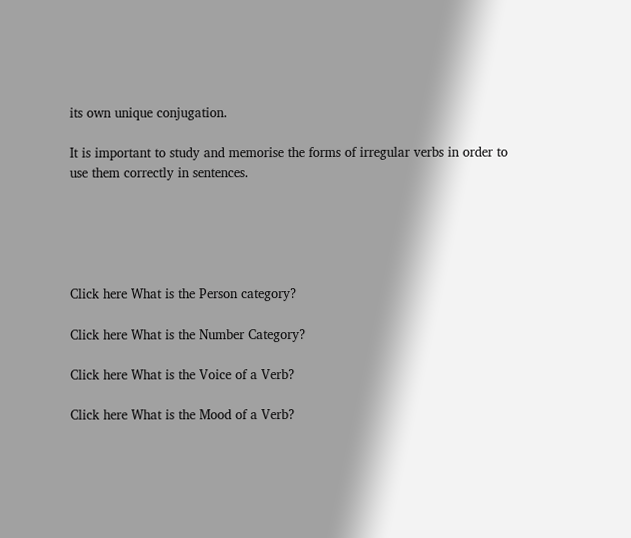its own unique conjugation.

It is important to study and memorise the forms of irregular verbs in order to use them correctly in sentences.





Click here What is the Person category?

Click here What is the Number Category?

Click here What is the Voice of a Verb?

Click here What is the Mood of a Verb?